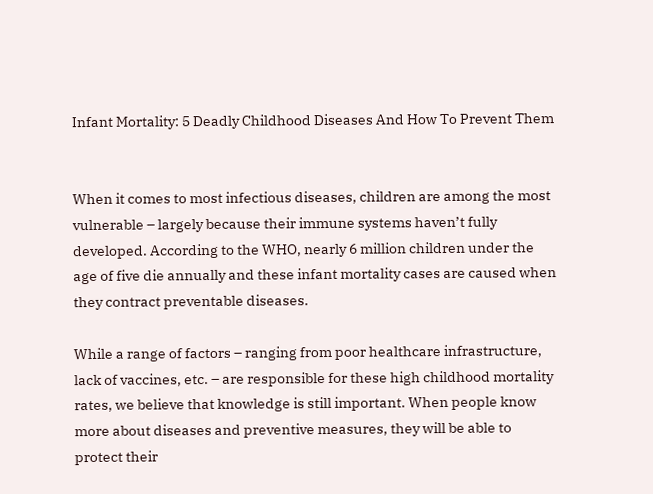Infant Mortality: 5 Deadly Childhood Diseases And How To Prevent Them


When it comes to most infectious diseases, children are among the most vulnerable – largely because their immune systems haven’t fully developed. According to the WHO, nearly 6 million children under the age of five die annually and these infant mortality cases are caused when they contract preventable diseases.

While a range of factors – ranging from poor healthcare infrastructure, lack of vaccines, etc. – are responsible for these high childhood mortality rates, we believe that knowledge is still important. When people know more about diseases and preventive measures, they will be able to protect their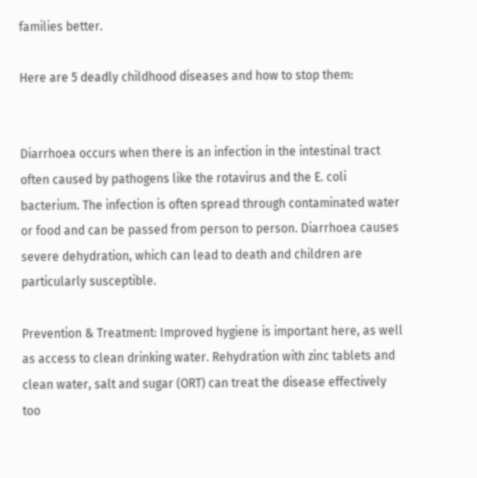families better.

Here are 5 deadly childhood diseases and how to stop them:


Diarrhoea occurs when there is an infection in the intestinal tract often caused by pathogens like the rotavirus and the E. coli bacterium. The infection is often spread through contaminated water or food and can be passed from person to person. Diarrhoea causes severe dehydration, which can lead to death and children are particularly susceptible.

Prevention & Treatment: Improved hygiene is important here, as well as access to clean drinking water. Rehydration with zinc tablets and clean water, salt and sugar (ORT) can treat the disease effectively too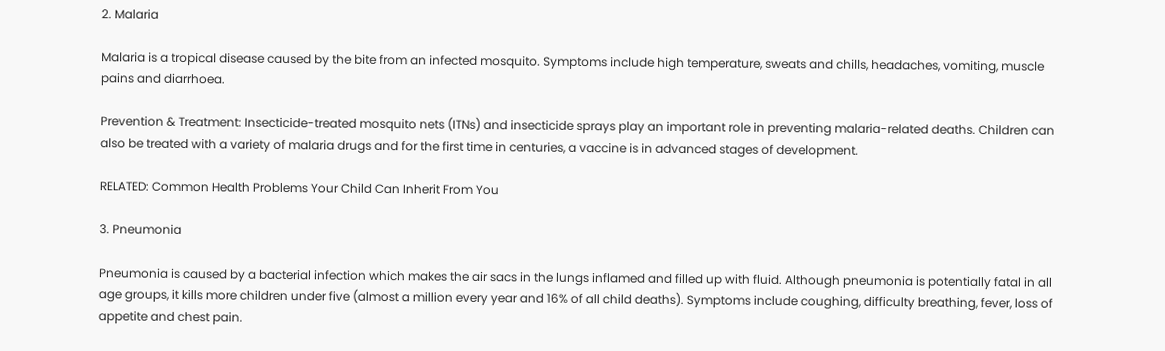2. Malaria

Malaria is a tropical disease caused by the bite from an infected mosquito. Symptoms include high temperature, sweats and chills, headaches, vomiting, muscle pains and diarrhoea.

Prevention & Treatment: Insecticide-treated mosquito nets (ITNs) and insecticide sprays play an important role in preventing malaria-related deaths. Children can also be treated with a variety of malaria drugs and for the first time in centuries, a vaccine is in advanced stages of development.

RELATED: Common Health Problems Your Child Can Inherit From You

3. Pneumonia

Pneumonia is caused by a bacterial infection which makes the air sacs in the lungs inflamed and filled up with fluid. Although pneumonia is potentially fatal in all age groups, it kills more children under five (almost a million every year and 16% of all child deaths). Symptoms include coughing, difficulty breathing, fever, loss of appetite and chest pain.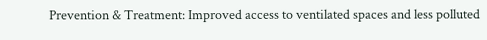Prevention & Treatment: Improved access to ventilated spaces and less polluted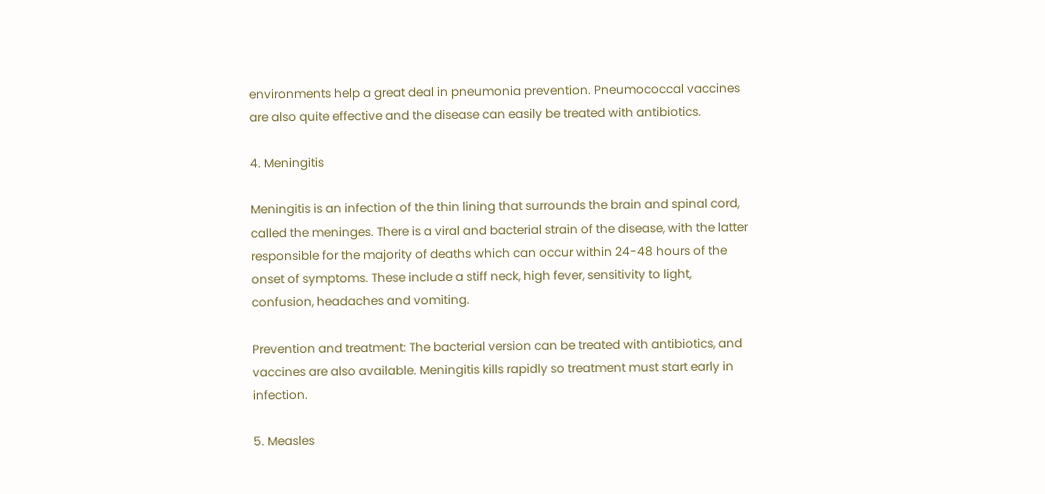environments help a great deal in pneumonia prevention. Pneumococcal vaccines are also quite effective and the disease can easily be treated with antibiotics.

4. Meningitis

Meningitis is an infection of the thin lining that surrounds the brain and spinal cord, called the meninges. There is a viral and bacterial strain of the disease, with the latter responsible for the majority of deaths which can occur within 24-48 hours of the onset of symptoms. These include a stiff neck, high fever, sensitivity to light, confusion, headaches and vomiting.

Prevention and treatment: The bacterial version can be treated with antibiotics, and vaccines are also available. Meningitis kills rapidly so treatment must start early in infection.

5. Measles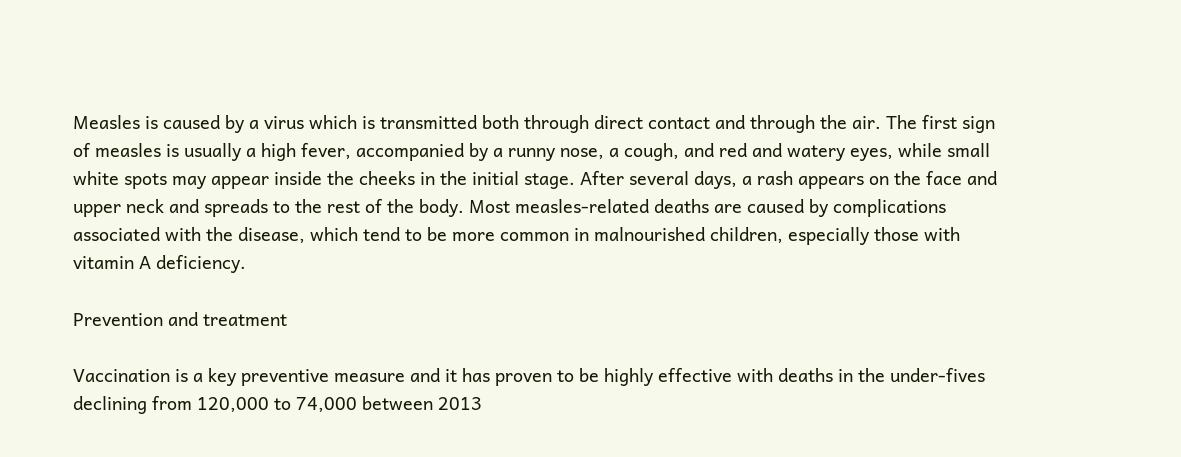Measles is caused by a virus which is transmitted both through direct contact and through the air. The first sign of measles is usually a high fever, accompanied by a runny nose, a cough, and red and watery eyes, while small white spots may appear inside the cheeks in the initial stage. After several days, a rash appears on the face and upper neck and spreads to the rest of the body. Most measles-related deaths are caused by complications associated with the disease, which tend to be more common in malnourished children, especially those with vitamin A deficiency.

Prevention and treatment

Vaccination is a key preventive measure and it has proven to be highly effective with deaths in the under-fives declining from 120,000 to 74,000 between 2013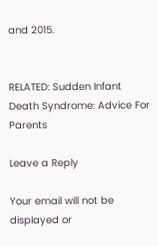and 2015.


RELATED: Sudden Infant Death Syndrome: Advice For Parents

Leave a Reply

Your email will not be displayed or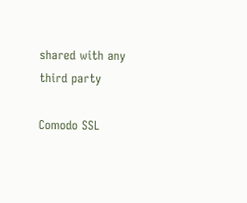shared with any third party

Comodo SSL